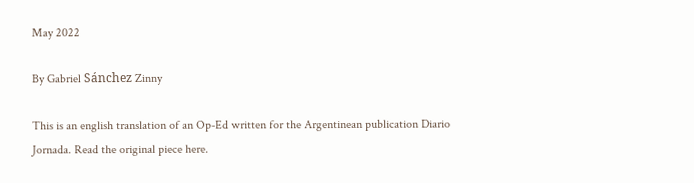May 2022

By Gabriel Sánchez Zinny

This is an english translation of an Op-Ed written for the Argentinean publication Diario Jornada. Read the original piece here.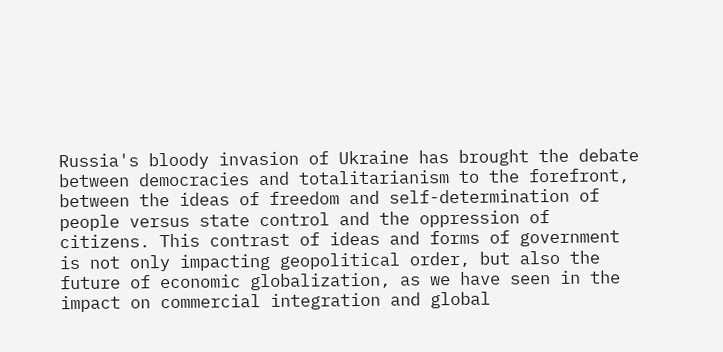Russia's bloody invasion of Ukraine has brought the debate between democracies and totalitarianism to the forefront, between the ideas of freedom and self-determination of people versus state control and the oppression of citizens. This contrast of ideas and forms of government is not only impacting geopolitical order, but also the future of economic globalization, as we have seen in the impact on commercial integration and global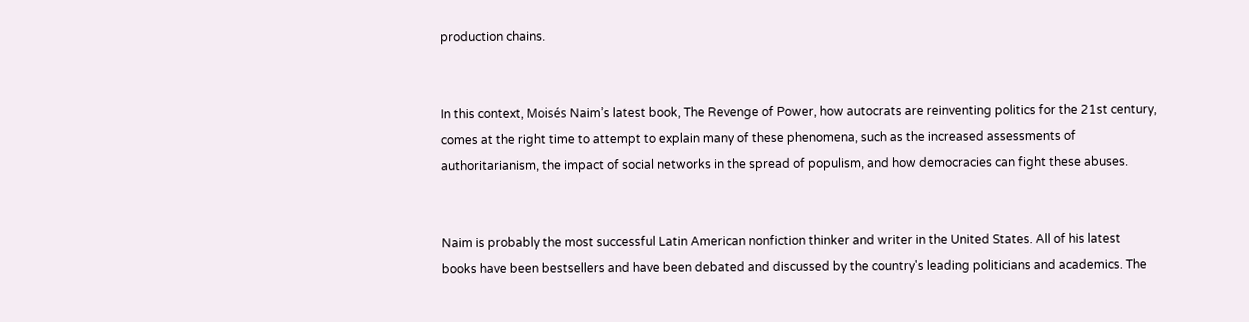production chains.


In this context, Moisés Naim’s latest book, The Revenge of Power, how autocrats are reinventing politics for the 21st century, comes at the right time to attempt to explain many of these phenomena, such as the increased assessments of authoritarianism, the impact of social networks in the spread of populism, and how democracies can fight these abuses.


Naim is probably the most successful Latin American nonfiction thinker and writer in the United States. All of his latest books have been bestsellers and have been debated and discussed by the country's leading politicians and academics. The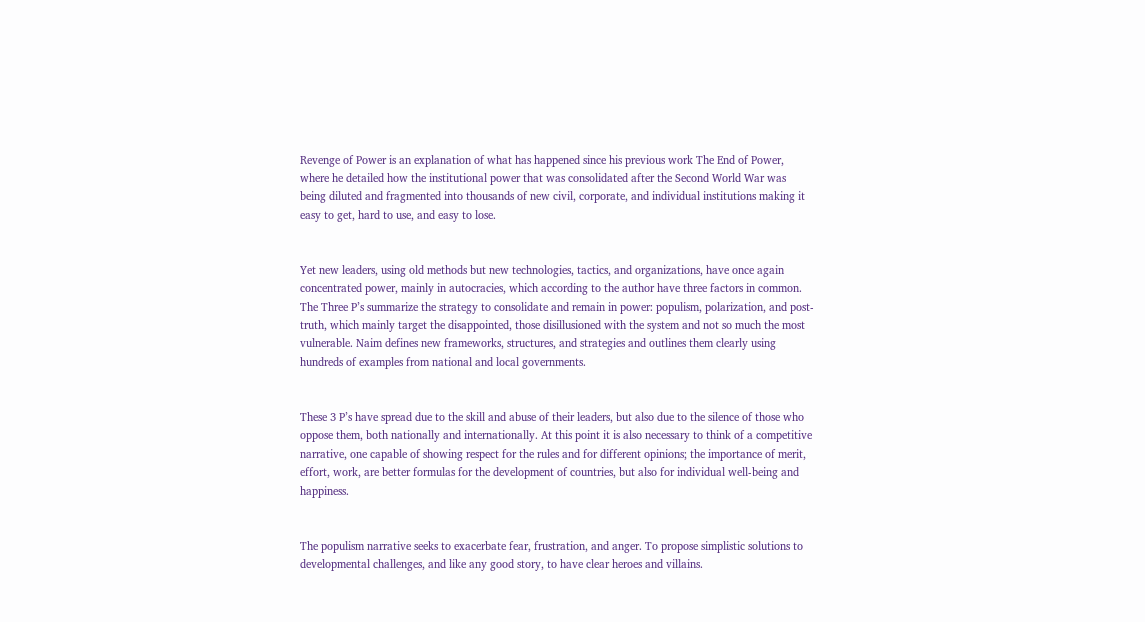Revenge of Power is an explanation of what has happened since his previous work The End of Power, where he detailed how the institutional power that was consolidated after the Second World War was being diluted and fragmented into thousands of new civil, corporate, and individual institutions making it easy to get, hard to use, and easy to lose.


Yet new leaders, using old methods but new technologies, tactics, and organizations, have once again concentrated power, mainly in autocracies, which according to the author have three factors in common. The Three P’s summarize the strategy to consolidate and remain in power: populism, polarization, and post-truth, which mainly target the disappointed, those disillusioned with the system and not so much the most vulnerable. Naim defines new frameworks, structures, and strategies and outlines them clearly using hundreds of examples from national and local governments.


These 3 P’s have spread due to the skill and abuse of their leaders, but also due to the silence of those who oppose them, both nationally and internationally. At this point it is also necessary to think of a competitive narrative, one capable of showing respect for the rules and for different opinions; the importance of merit, effort, work, are better formulas for the development of countries, but also for individual well-being and happiness.


The populism narrative seeks to exacerbate fear, frustration, and anger. To propose simplistic solutions to developmental challenges, and like any good story, to have clear heroes and villains.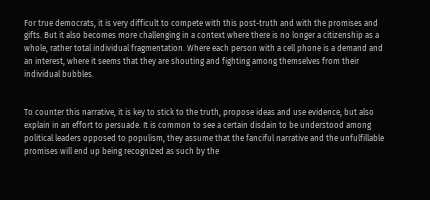For true democrats, it is very difficult to compete with this post-truth and with the promises and gifts. But it also becomes more challenging in a context where there is no longer a citizenship as a whole, rather total individual fragmentation. Where each person with a cell phone is a demand and an interest, where it seems that they are shouting and fighting among themselves from their individual bubbles.


To counter this narrative, it is key to stick to the truth, propose ideas and use evidence, but also explain in an effort to persuade. It is common to see a certain disdain to be understood among political leaders opposed to populism, they assume that the fanciful narrative and the unfulfillable promises will end up being recognized as such by the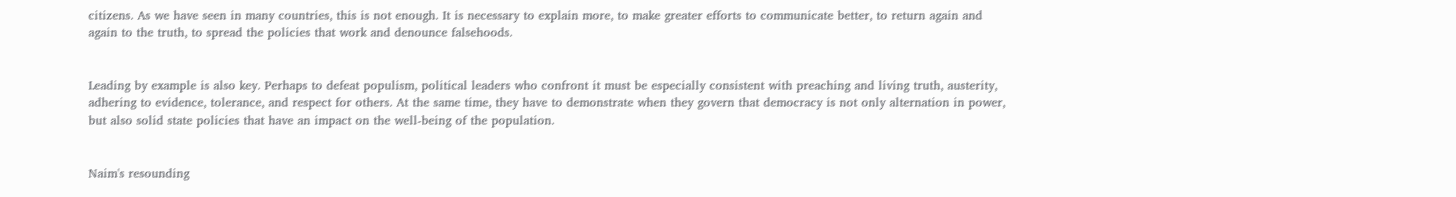citizens. As we have seen in many countries, this is not enough. It is necessary to explain more, to make greater efforts to communicate better, to return again and again to the truth, to spread the policies that work and denounce falsehoods.


Leading by example is also key. Perhaps to defeat populism, political leaders who confront it must be especially consistent with preaching and living truth, austerity, adhering to evidence, tolerance, and respect for others. At the same time, they have to demonstrate when they govern that democracy is not only alternation in power, but also solid state policies that have an impact on the well-being of the population.


Naim's resounding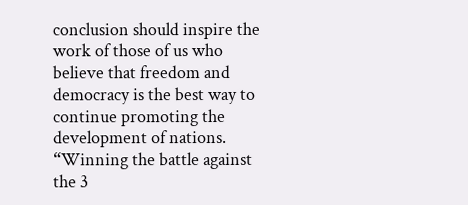conclusion should inspire the work of those of us who believe that freedom and democracy is the best way to continue promoting the development of nations. “Winning the battle against the 3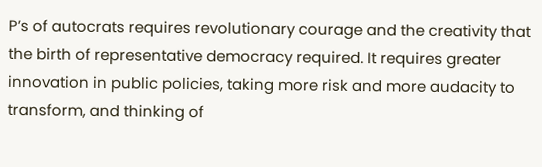P’s of autocrats requires revolutionary courage and the creativity that the birth of representative democracy required. It requires greater innovation in public policies, taking more risk and more audacity to transform, and thinking of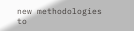new methodologies to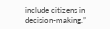include citizens in decision-making.”